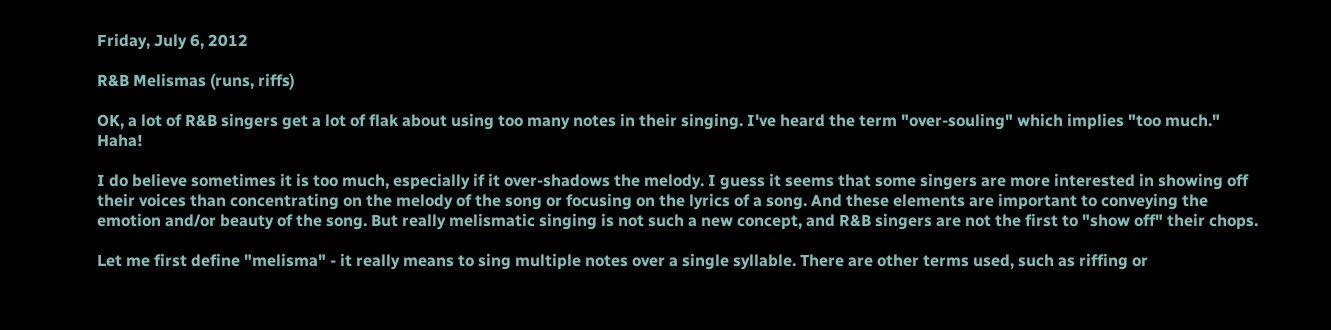Friday, July 6, 2012

R&B Melismas (runs, riffs)

OK, a lot of R&B singers get a lot of flak about using too many notes in their singing. I've heard the term "over-souling" which implies "too much." Haha!

I do believe sometimes it is too much, especially if it over-shadows the melody. I guess it seems that some singers are more interested in showing off their voices than concentrating on the melody of the song or focusing on the lyrics of a song. And these elements are important to conveying the emotion and/or beauty of the song. But really melismatic singing is not such a new concept, and R&B singers are not the first to "show off" their chops.

Let me first define "melisma" - it really means to sing multiple notes over a single syllable. There are other terms used, such as riffing or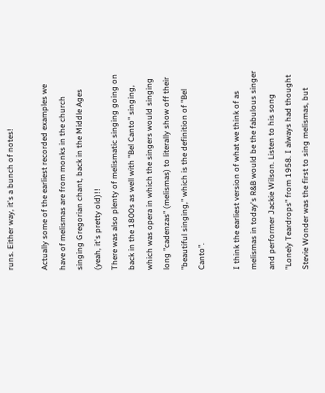runs. Either way, it's a bunch of notes!

Actually some of the earliest recorded examples we have of melismas are from monks in the church singing Gregorian chant, back in the Middle Ages (yeah, it's pretty old)!!
There was also plenty of melismatic singing going on back in the 1800s as well with "Bel Canto" singing, which was opera in which the singers would singing long "cadenzas" (melismas) to literally show off their "beautiful singing," which is the definition of "Bel Canto".

I think the earliest version of what we think of as melismas in today's R&B would be the fabulous singer and performer Jackie Wilson. Listen to his song "Lonely Teardrops" from 1958. I always had thought Stevie Wonder was the first to sing melismas, but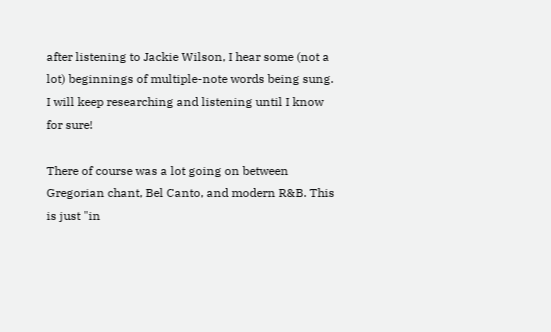after listening to Jackie Wilson, I hear some (not a lot) beginnings of multiple-note words being sung. I will keep researching and listening until I know for sure!

There of course was a lot going on between Gregorian chant, Bel Canto, and modern R&B. This is just "in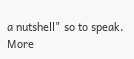a nutshell" so to speak. More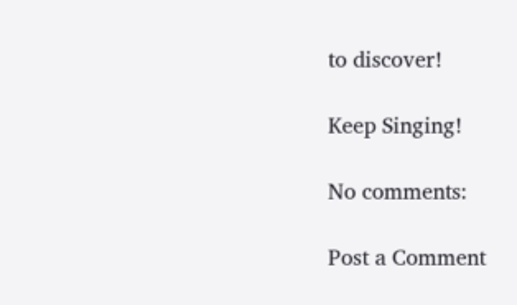to discover!

Keep Singing!

No comments:

Post a Comment